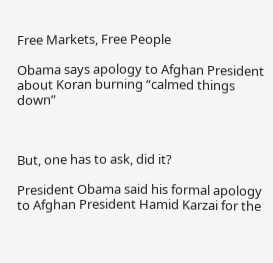Free Markets, Free People

Obama says apology to Afghan President about Koran burning “calmed things down”



But, one has to ask, did it?

President Obama said his formal apology to Afghan President Hamid Karzai for the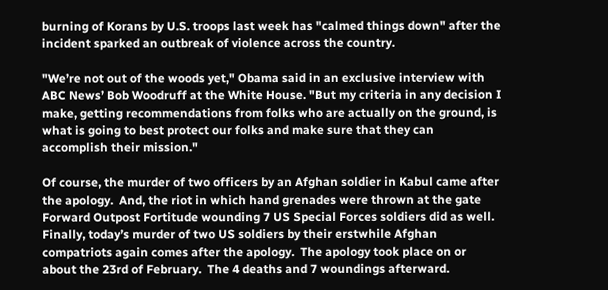burning of Korans by U.S. troops last week has "calmed things down" after the incident sparked an outbreak of violence across the country.

"We’re not out of the woods yet," Obama said in an exclusive interview with ABC News’ Bob Woodruff at the White House. "But my criteria in any decision I make, getting recommendations from folks who are actually on the ground, is what is going to best protect our folks and make sure that they can accomplish their mission."

Of course, the murder of two officers by an Afghan soldier in Kabul came after the apology.  And, the riot in which hand grenades were thrown at the gate Forward Outpost Fortitude wounding 7 US Special Forces soldiers did as well.  Finally, today’s murder of two US soldiers by their erstwhile Afghan compatriots again comes after the apology.  The apology took place on or about the 23rd of February.  The 4 deaths and 7 woundings afterward.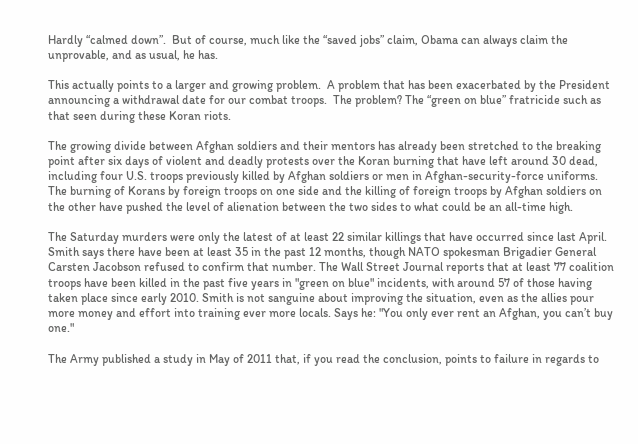Hardly “calmed down”.  But of course, much like the “saved jobs” claim, Obama can always claim the unprovable, and as usual, he has.

This actually points to a larger and growing problem.  A problem that has been exacerbated by the President announcing a withdrawal date for our combat troops.  The problem? The “green on blue” fratricide such as that seen during these Koran riots.

The growing divide between Afghan soldiers and their mentors has already been stretched to the breaking point after six days of violent and deadly protests over the Koran burning that have left around 30 dead, including four U.S. troops previously killed by Afghan soldiers or men in Afghan-security-force uniforms. The burning of Korans by foreign troops on one side and the killing of foreign troops by Afghan soldiers on the other have pushed the level of alienation between the two sides to what could be an all-time high.

The Saturday murders were only the latest of at least 22 similar killings that have occurred since last April. Smith says there have been at least 35 in the past 12 months, though NATO spokesman Brigadier General Carsten Jacobson refused to confirm that number. The Wall Street Journal reports that at least 77 coalition troops have been killed in the past five years in "green on blue" incidents, with around 57 of those having taken place since early 2010. Smith is not sanguine about improving the situation, even as the allies pour more money and effort into training ever more locals. Says he: "You only ever rent an Afghan, you can’t buy one."

The Army published a study in May of 2011 that, if you read the conclusion, points to failure in regards to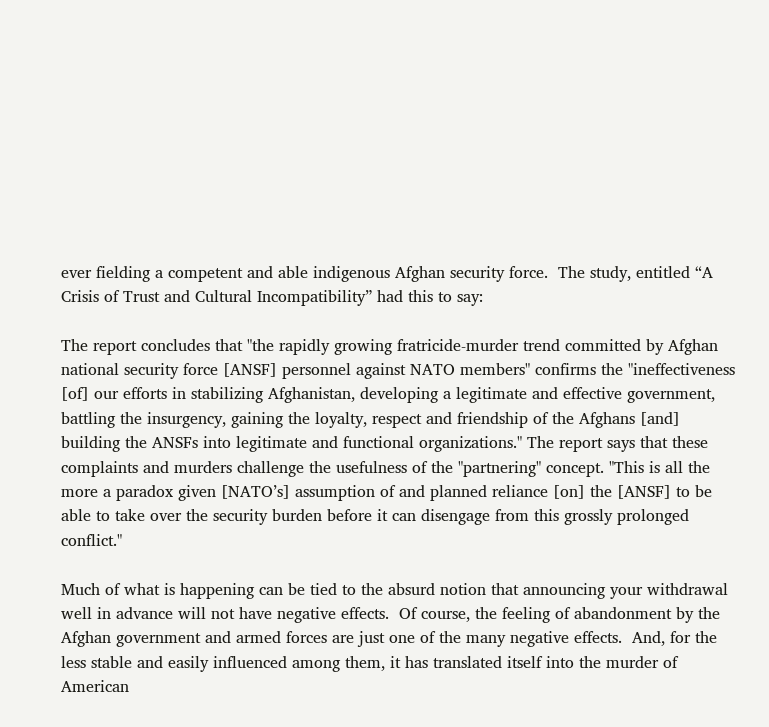ever fielding a competent and able indigenous Afghan security force.  The study, entitled “A Crisis of Trust and Cultural Incompatibility” had this to say:

The report concludes that "the rapidly growing fratricide-murder trend committed by Afghan national security force [ANSF] personnel against NATO members" confirms the "ineffectiveness [of] our efforts in stabilizing Afghanistan, developing a legitimate and effective government, battling the insurgency, gaining the loyalty, respect and friendship of the Afghans [and] building the ANSFs into legitimate and functional organizations." The report says that these complaints and murders challenge the usefulness of the "partnering" concept. "This is all the more a paradox given [NATO’s] assumption of and planned reliance [on] the [ANSF] to be able to take over the security burden before it can disengage from this grossly prolonged conflict."

Much of what is happening can be tied to the absurd notion that announcing your withdrawal well in advance will not have negative effects.  Of course, the feeling of abandonment by the Afghan government and armed forces are just one of the many negative effects.  And, for the less stable and easily influenced among them, it has translated itself into the murder of American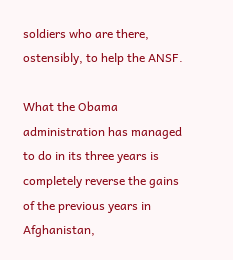soldiers who are there, ostensibly, to help the ANSF.

What the Obama administration has managed to do in its three years is completely reverse the gains of the previous years in Afghanistan,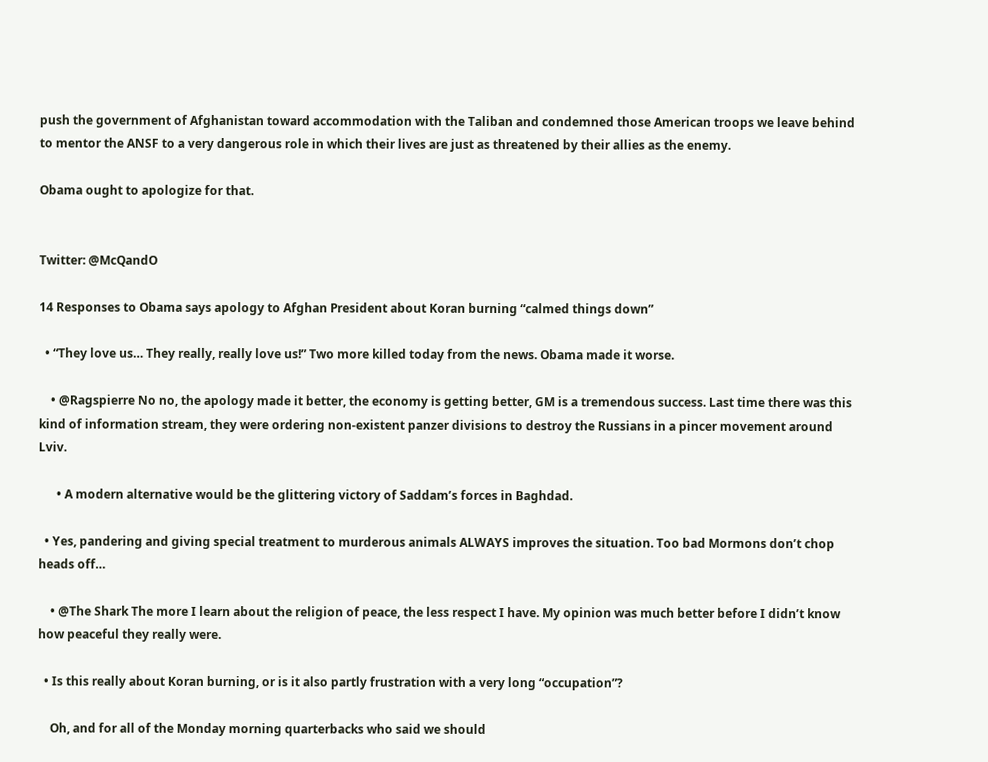push the government of Afghanistan toward accommodation with the Taliban and condemned those American troops we leave behind to mentor the ANSF to a very dangerous role in which their lives are just as threatened by their allies as the enemy.

Obama ought to apologize for that.


Twitter: @McQandO

14 Responses to Obama says apology to Afghan President about Koran burning “calmed things down”

  • “They love us… They really, really love us!” Two more killed today from the news. Obama made it worse.

    • @Ragspierre No no, the apology made it better, the economy is getting better, GM is a tremendous success. Last time there was this kind of information stream, they were ordering non-existent panzer divisions to destroy the Russians in a pincer movement around Lviv.

      • A modern alternative would be the glittering victory of Saddam’s forces in Baghdad.

  • Yes, pandering and giving special treatment to murderous animals ALWAYS improves the situation. Too bad Mormons don’t chop heads off…

    • @The Shark The more I learn about the religion of peace, the less respect I have. My opinion was much better before I didn’t know how peaceful they really were.

  • Is this really about Koran burning, or is it also partly frustration with a very long “occupation”?

    Oh, and for all of the Monday morning quarterbacks who said we should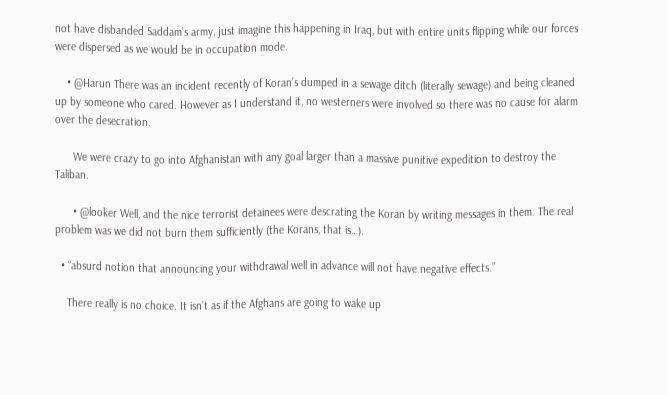not have disbanded Saddam’s army, just imagine this happening in Iraq, but with entire units flipping while our forces were dispersed as we would be in occupation mode.

    • @Harun There was an incident recently of Koran’s dumped in a sewage ditch (literally sewage) and being cleaned up by someone who cared. However as I understand it, no westerners were involved so there was no cause for alarm over the desecration.

      We were crazy to go into Afghanistan with any goal larger than a massive punitive expedition to destroy the Taliban.

      • @looker Well, and the nice terrorist detainees were descrating the Koran by writing messages in them. The real problem was we did not burn them sufficiently (the Korans, that is…).

  • “absurd notion that announcing your withdrawal well in advance will not have negative effects.”

    There really is no choice. It isn’t as if the Afghans are going to wake up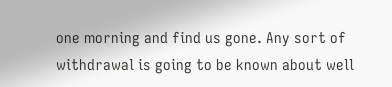one morning and find us gone. Any sort of withdrawal is going to be known about well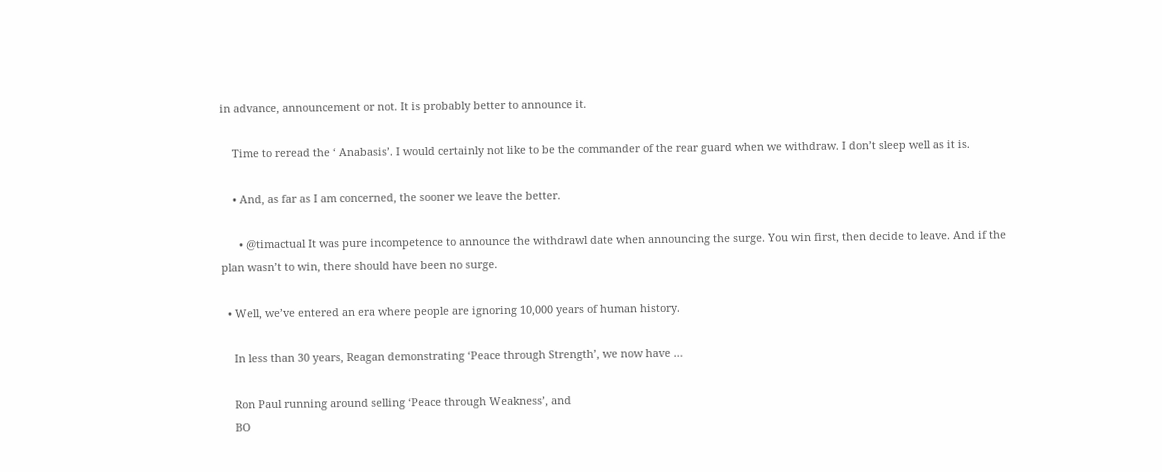in advance, announcement or not. It is probably better to announce it.

    Time to reread the ‘ Anabasis’. I would certainly not like to be the commander of the rear guard when we withdraw. I don’t sleep well as it is.

    • And, as far as I am concerned, the sooner we leave the better.

      • @timactual It was pure incompetence to announce the withdrawl date when announcing the surge. You win first, then decide to leave. And if the plan wasn’t to win, there should have been no surge.

  • Well, we’ve entered an era where people are ignoring 10,000 years of human history.

    In less than 30 years, Reagan demonstrating ‘Peace through Strength’, we now have …

    Ron Paul running around selling ‘Peace through Weakness’, and
    BO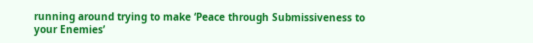running around trying to make ‘Peace through Submissiveness to your Enemies’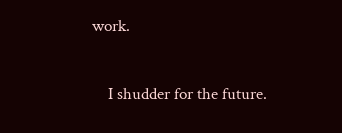work.

    I shudder for the future.